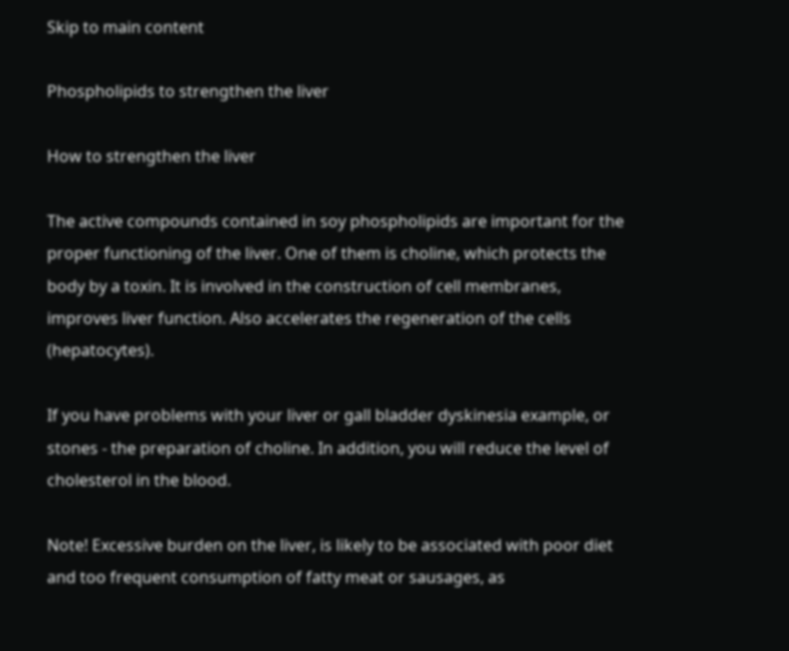Skip to main content

Phospholipids to strengthen the liver

How to strengthen the liver

The active compounds contained in soy phospholipids are important for the proper functioning of the liver. One of them is choline, which protects the body by a toxin. It is involved in the construction of cell membranes, improves liver function. Also accelerates the regeneration of the cells (hepatocytes).

If you have problems with your liver or gall bladder dyskinesia example, or stones - the preparation of choline. In addition, you will reduce the level of cholesterol in the blood.

Note! Excessive burden on the liver, is likely to be associated with poor diet and too frequent consumption of fatty meat or sausages, as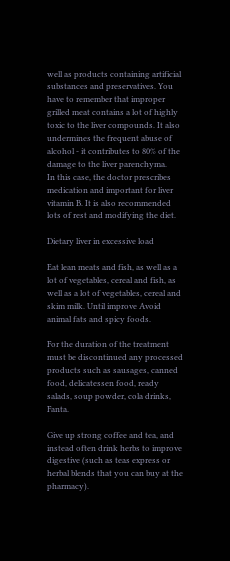well as products containing artificial substances and preservatives. You have to remember that improper grilled meat contains a lot of highly toxic to the liver compounds. It also undermines the frequent abuse of alcohol - it contributes to 80% of the damage to the liver parenchyma.
In this case, the doctor prescribes medication and important for liver vitamin B. It is also recommended lots of rest and modifying the diet.

Dietary liver in excessive load

Eat lean meats and fish, as well as a lot of vegetables, cereal and fish, as well as a lot of vegetables, cereal and skim milk. Until improve Avoid animal fats and spicy foods.

For the duration of the treatment must be discontinued any processed products such as sausages, canned food, delicatessen food, ready salads, soup powder, cola drinks, Fanta.

Give up strong coffee and tea, and instead often drink herbs to improve digestive (such as teas express or herbal blends that you can buy at the pharmacy).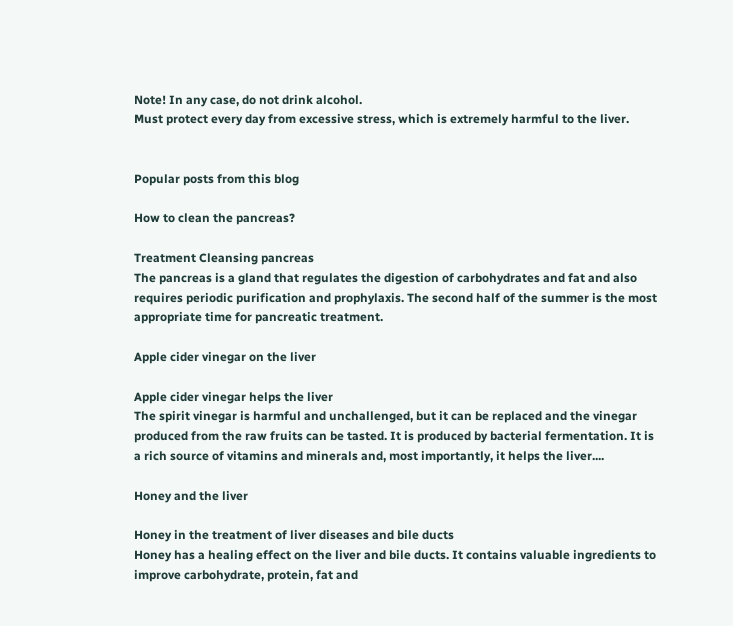Note! In any case, do not drink alcohol.
Must protect every day from excessive stress, which is extremely harmful to the liver.


Popular posts from this blog

How to clean the pancreas?

Treatment Cleansing pancreas
The pancreas is a gland that regulates the digestion of carbohydrates and fat and also requires periodic purification and prophylaxis. The second half of the summer is the most appropriate time for pancreatic treatment.

Apple cider vinegar on the liver

Apple cider vinegar helps the liver
The spirit vinegar is harmful and unchallenged, but it can be replaced and the vinegar produced from the raw fruits can be tasted. It is produced by bacterial fermentation. It is a rich source of vitamins and minerals and, most importantly, it helps the liver....

Honey and the liver

Honey in the treatment of liver diseases and bile ducts
Honey has a healing effect on the liver and bile ducts. It contains valuable ingredients to improve carbohydrate, protein, fat and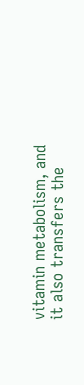vitamin metabolism, and it also transfers the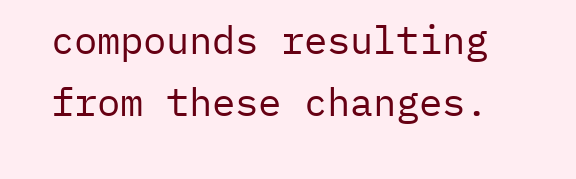compounds resulting from these changes.